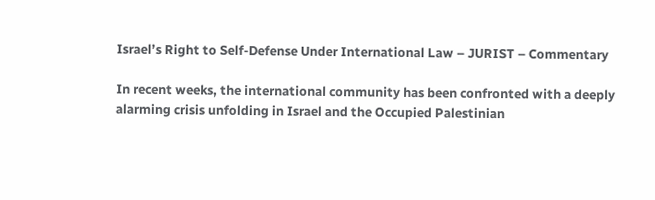Israel’s Right to Self-Defense Under International Law – JURIST – Commentary

In recent weeks, the international community has been confronted with a deeply alarming crisis unfolding in Israel and the Occupied Palestinian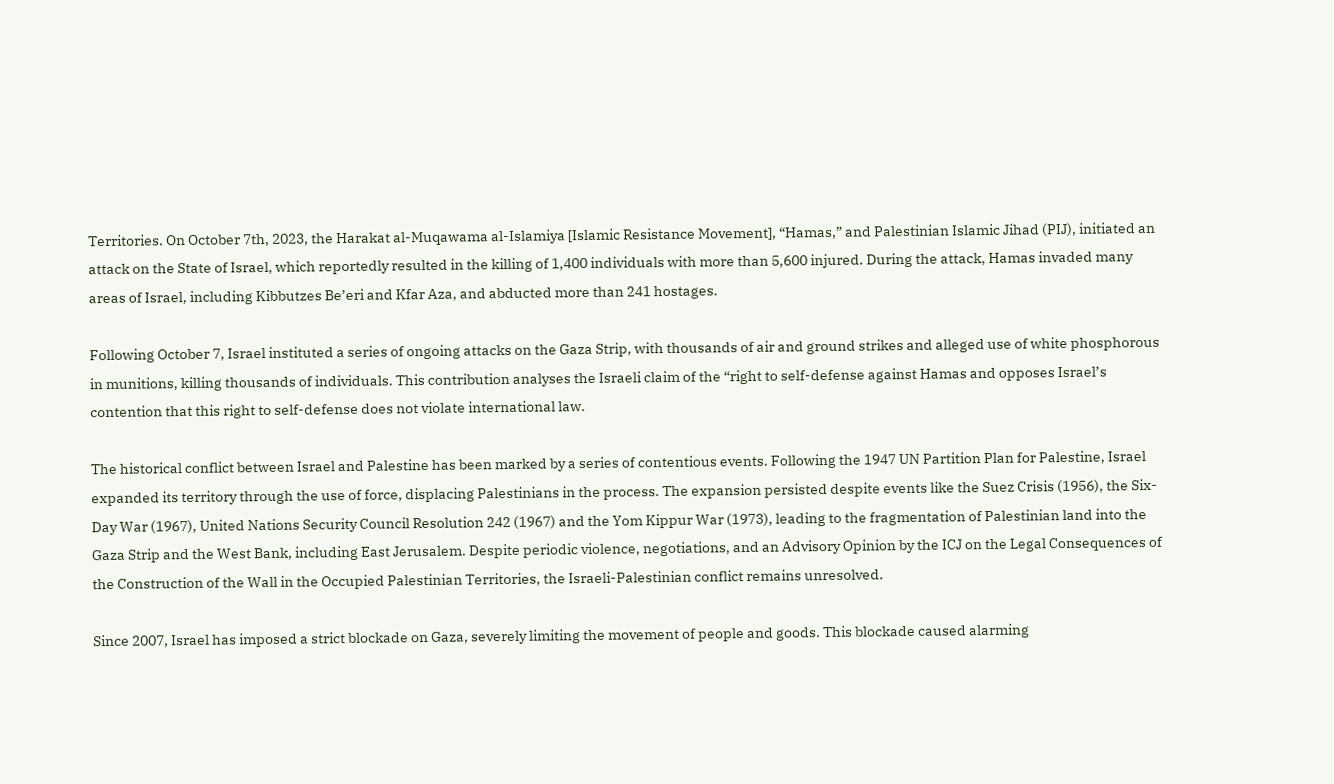Territories. On October 7th, 2023, the Harakat al-Muqawama al-Islamiya [Islamic Resistance Movement], “Hamas,” and Palestinian Islamic Jihad (PIJ), initiated an attack on the State of Israel, which reportedly resulted in the killing of 1,400 individuals with more than 5,600 injured. During the attack, Hamas invaded many areas of Israel, including Kibbutzes Be’eri and Kfar Aza, and abducted more than 241 hostages.

Following October 7, Israel instituted a series of ongoing attacks on the Gaza Strip, with thousands of air and ground strikes and alleged use of white phosphorous in munitions, killing thousands of individuals. This contribution analyses the Israeli claim of the “right to self-defense against Hamas and opposes Israel’s contention that this right to self-defense does not violate international law.

The historical conflict between Israel and Palestine has been marked by a series of contentious events. Following the 1947 UN Partition Plan for Palestine, Israel expanded its territory through the use of force, displacing Palestinians in the process. The expansion persisted despite events like the Suez Crisis (1956), the Six-Day War (1967), United Nations Security Council Resolution 242 (1967) and the Yom Kippur War (1973), leading to the fragmentation of Palestinian land into the Gaza Strip and the West Bank, including East Jerusalem. Despite periodic violence, negotiations, and an Advisory Opinion by the ICJ on the Legal Consequences of the Construction of the Wall in the Occupied Palestinian Territories, the Israeli-Palestinian conflict remains unresolved.

Since 2007, Israel has imposed a strict blockade on Gaza, severely limiting the movement of people and goods. This blockade caused alarming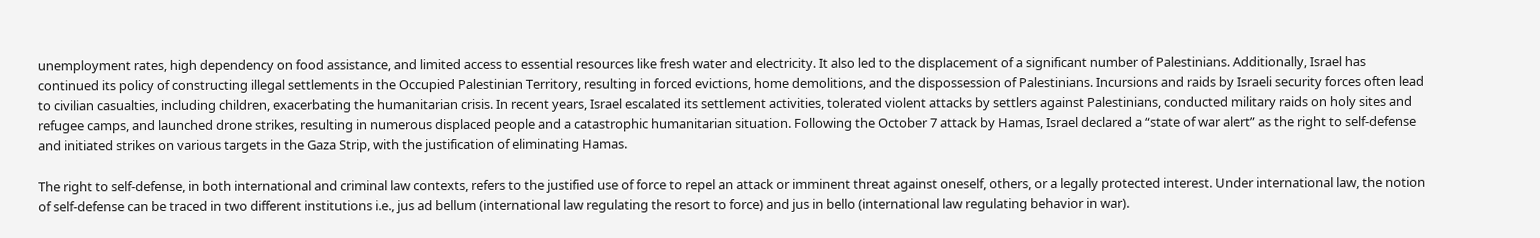unemployment rates, high dependency on food assistance, and limited access to essential resources like fresh water and electricity. It also led to the displacement of a significant number of Palestinians. Additionally, Israel has continued its policy of constructing illegal settlements in the Occupied Palestinian Territory, resulting in forced evictions, home demolitions, and the dispossession of Palestinians. Incursions and raids by Israeli security forces often lead to civilian casualties, including children, exacerbating the humanitarian crisis. In recent years, Israel escalated its settlement activities, tolerated violent attacks by settlers against Palestinians, conducted military raids on holy sites and refugee camps, and launched drone strikes, resulting in numerous displaced people and a catastrophic humanitarian situation. Following the October 7 attack by Hamas, Israel declared a “state of war alert” as the right to self-defense and initiated strikes on various targets in the Gaza Strip, with the justification of eliminating Hamas.

The right to self-defense, in both international and criminal law contexts, refers to the justified use of force to repel an attack or imminent threat against oneself, others, or a legally protected interest. Under international law, the notion of self-defense can be traced in two different institutions i.e., jus ad bellum (international law regulating the resort to force) and jus in bello (international law regulating behavior in war).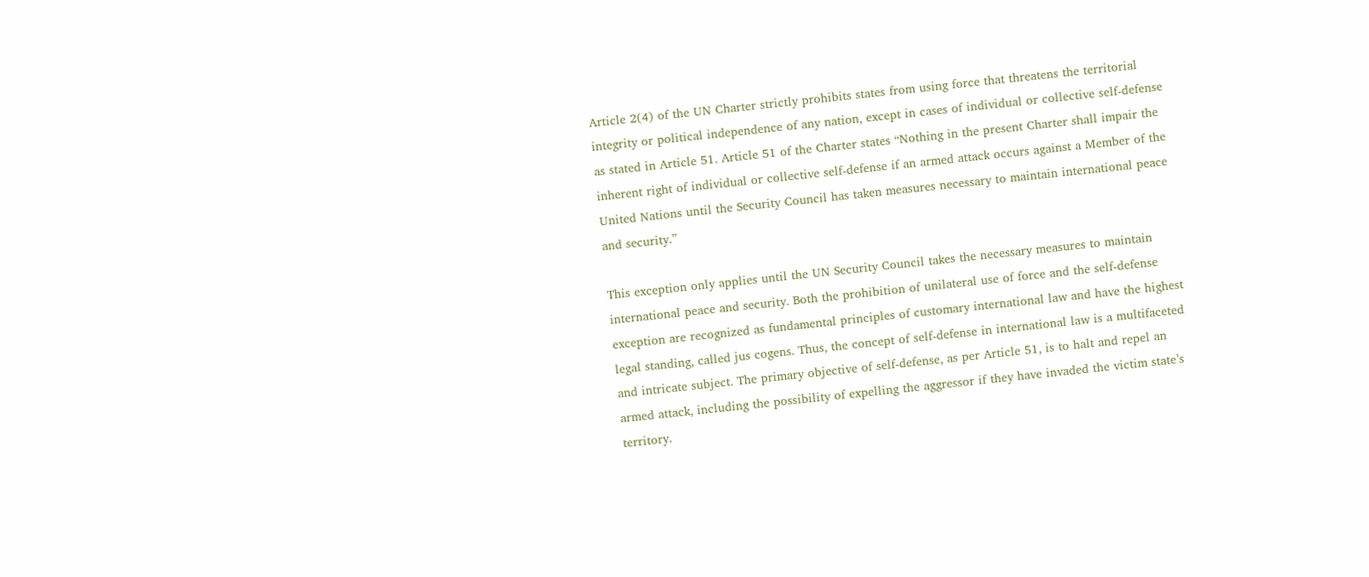Article 2(4) of the UN Charter strictly prohibits states from using force that threatens the territorial integrity or political independence of any nation, except in cases of individual or collective self-defense as stated in Article 51. Article 51 of the Charter states “Nothing in the present Charter shall impair the inherent right of individual or collective self-defense if an armed attack occurs against a Member of the United Nations until the Security Council has taken measures necessary to maintain international peace and security.”

This exception only applies until the UN Security Council takes the necessary measures to maintain international peace and security. Both the prohibition of unilateral use of force and the self-defense exception are recognized as fundamental principles of customary international law and have the highest legal standing, called jus cogens. Thus, the concept of self-defense in international law is a multifaceted and intricate subject. The primary objective of self-defense, as per Article 51, is to halt and repel an armed attack, including the possibility of expelling the aggressor if they have invaded the victim state’s territory.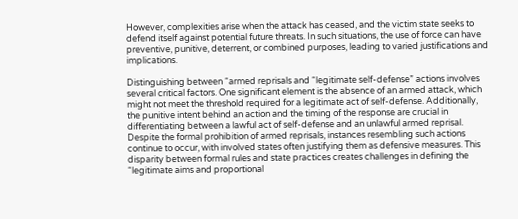However, complexities arise when the attack has ceased, and the victim state seeks to defend itself against potential future threats. In such situations, the use of force can have preventive, punitive, deterrent, or combined purposes, leading to varied justifications and implications.

Distinguishing between “armed reprisals and “legitimate self-defense” actions involves several critical factors. One significant element is the absence of an armed attack, which might not meet the threshold required for a legitimate act of self-defense. Additionally, the punitive intent behind an action and the timing of the response are crucial in differentiating between a lawful act of self-defense and an unlawful armed reprisal. Despite the formal prohibition of armed reprisals, instances resembling such actions continue to occur, with involved states often justifying them as defensive measures. This disparity between formal rules and state practices creates challenges in defining the “legitimate aims and proportional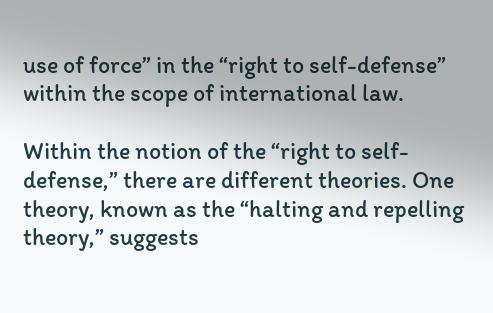use of force” in the “right to self-defense” within the scope of international law.

Within the notion of the “right to self-defense,” there are different theories. One theory, known as the “halting and repelling theory,” suggests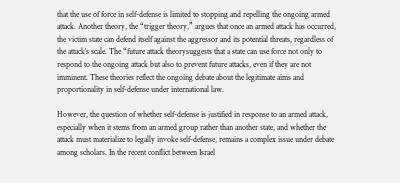that the use of force in self-defense is limited to stopping and repelling the ongoing armed attack. Another theory, the “trigger theory,” argues that once an armed attack has occurred, the victim state can defend itself against the aggressor and its potential threats, regardless of the attack’s scale. The “future attack theorysuggests that a state can use force not only to respond to the ongoing attack but also to prevent future attacks, even if they are not imminent. These theories reflect the ongoing debate about the legitimate aims and proportionality in self-defense under international law.

However, the question of whether self-defense is justified in response to an armed attack, especially when it stems from an armed group rather than another state, and whether the attack must materialize to legally invoke self-defense, remains a complex issue under debate among scholars. In the recent conflict between Israel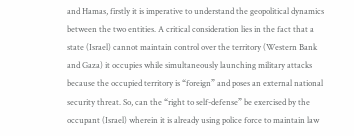and Hamas, firstly it is imperative to understand the geopolitical dynamics between the two entities. A critical consideration lies in the fact that a state (Israel) cannot maintain control over the territory (Western Bank and Gaza) it occupies while simultaneously launching military attacks because the occupied territory is “foreign” and poses an external national security threat. So, can the “right to self-defense” be exercised by the occupant (Israel) wherein it is already using police force to maintain law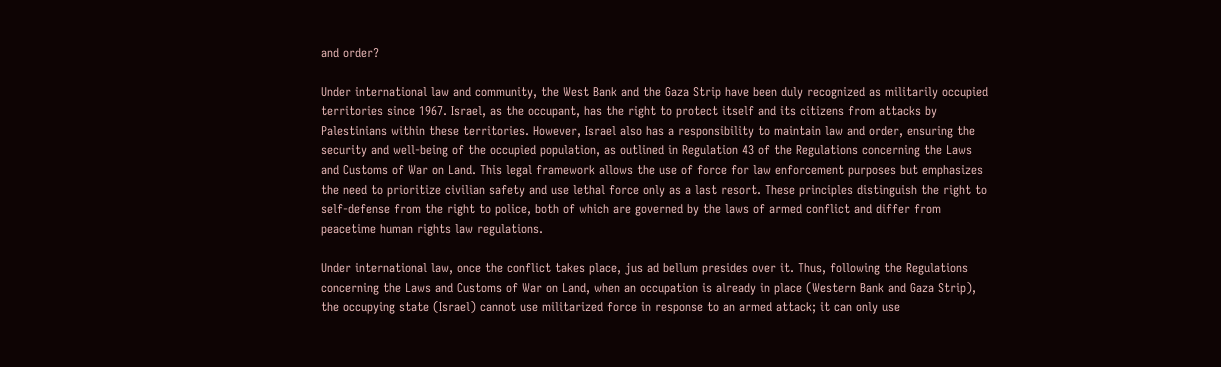and order?

Under international law and community, the West Bank and the Gaza Strip have been duly recognized as militarily occupied territories since 1967. Israel, as the occupant, has the right to protect itself and its citizens from attacks by Palestinians within these territories. However, Israel also has a responsibility to maintain law and order, ensuring the security and well-being of the occupied population, as outlined in Regulation 43 of the Regulations concerning the Laws and Customs of War on Land. This legal framework allows the use of force for law enforcement purposes but emphasizes the need to prioritize civilian safety and use lethal force only as a last resort. These principles distinguish the right to self-defense from the right to police, both of which are governed by the laws of armed conflict and differ from peacetime human rights law regulations.

Under international law, once the conflict takes place, jus ad bellum presides over it. Thus, following the Regulations concerning the Laws and Customs of War on Land, when an occupation is already in place (Western Bank and Gaza Strip), the occupying state (Israel) cannot use militarized force in response to an armed attack; it can only use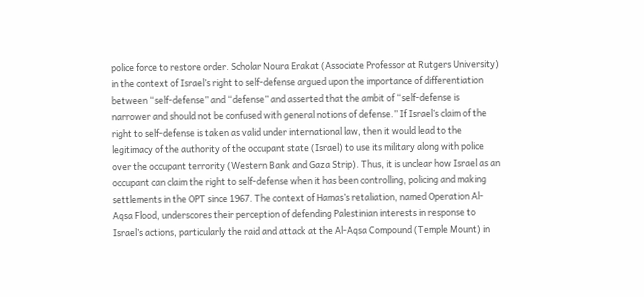police force to restore order. Scholar Noura Erakat (Associate Professor at Rutgers University) in the context of Israel’s right to self-defense argued upon the importance of differentiation between “self-defense” and “defense” and asserted that the ambit of “self-defense is narrower and should not be confused with general notions of defense.” If Israel’s claim of the right to self-defense is taken as valid under international law, then it would lead to the legitimacy of the authority of the occupant state (Israel) to use its military along with police over the occupant terrority (Western Bank and Gaza Strip). Thus, it is unclear how Israel as an occupant can claim the right to self-defense when it has been controlling, policing and making settlements in the OPT since 1967. The context of Hamas’s retaliation, named Operation Al-Aqsa Flood, underscores their perception of defending Palestinian interests in response to Israel’s actions, particularly the raid and attack at the Al-Aqsa Compound (Temple Mount) in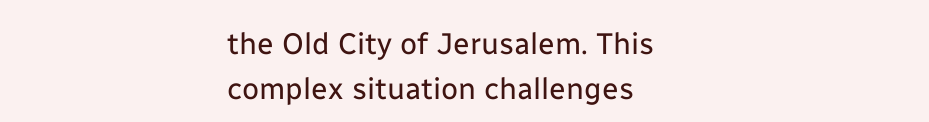the Old City of Jerusalem. This complex situation challenges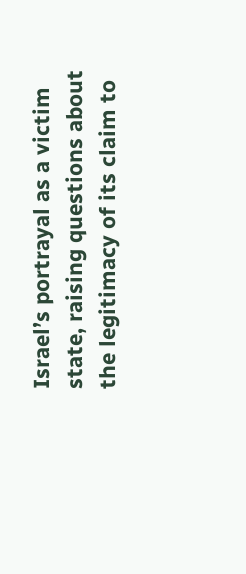Israel’s portrayal as a victim state, raising questions about the legitimacy of its claim to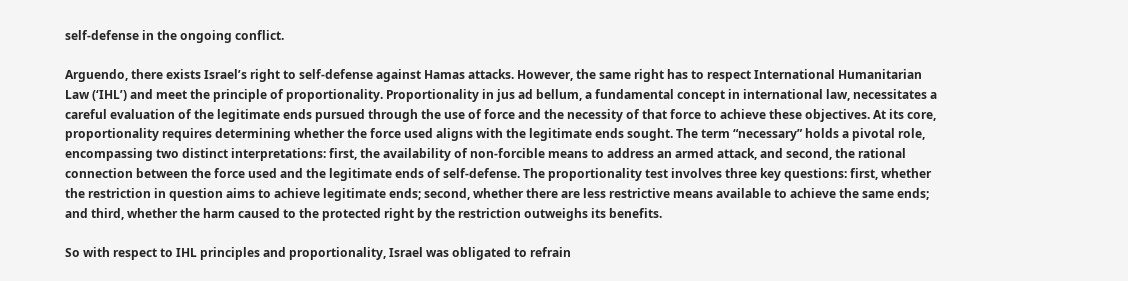self-defense in the ongoing conflict.

Arguendo, there exists Israel’s right to self-defense against Hamas attacks. However, the same right has to respect International Humanitarian Law (‘IHL’) and meet the principle of proportionality. Proportionality in jus ad bellum, a fundamental concept in international law, necessitates a careful evaluation of the legitimate ends pursued through the use of force and the necessity of that force to achieve these objectives. At its core, proportionality requires determining whether the force used aligns with the legitimate ends sought. The term “necessary” holds a pivotal role, encompassing two distinct interpretations: first, the availability of non-forcible means to address an armed attack, and second, the rational connection between the force used and the legitimate ends of self-defense. The proportionality test involves three key questions: first, whether the restriction in question aims to achieve legitimate ends; second, whether there are less restrictive means available to achieve the same ends; and third, whether the harm caused to the protected right by the restriction outweighs its benefits.

So with respect to IHL principles and proportionality, Israel was obligated to refrain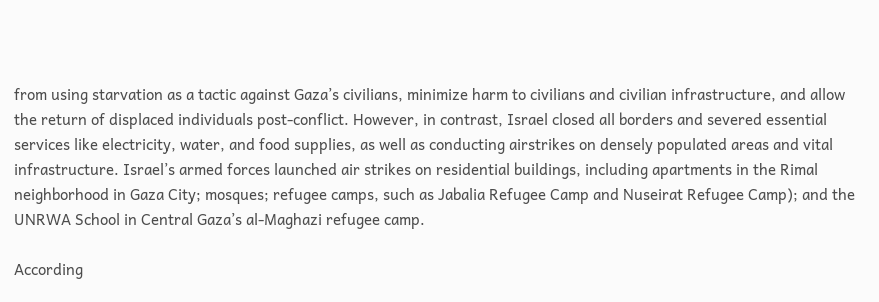from using starvation as a tactic against Gaza’s civilians, minimize harm to civilians and civilian infrastructure, and allow the return of displaced individuals post-conflict. However, in contrast, Israel closed all borders and severed essential services like electricity, water, and food supplies, as well as conducting airstrikes on densely populated areas and vital infrastructure. Israel’s armed forces launched air strikes on residential buildings, including apartments in the Rimal neighborhood in Gaza City; mosques; refugee camps, such as Jabalia Refugee Camp and Nuseirat Refugee Camp); and the UNRWA School in Central Gaza’s al-Maghazi refugee camp.

According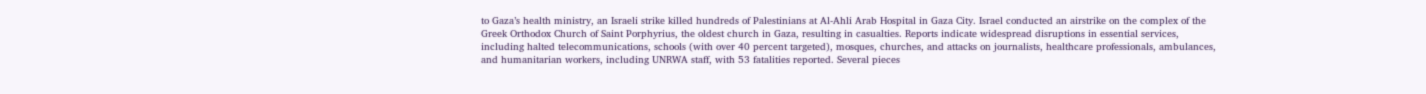to Gaza’s health ministry, an Israeli strike killed hundreds of Palestinians at Al-Ahli Arab Hospital in Gaza City. Israel conducted an airstrike on the complex of the Greek Orthodox Church of Saint Porphyrius, the oldest church in Gaza, resulting in casualties. Reports indicate widespread disruptions in essential services, including halted telecommunications, schools (with over 40 percent targeted), mosques, churches, and attacks on journalists, healthcare professionals, ambulances, and humanitarian workers, including UNRWA staff, with 53 fatalities reported. Several pieces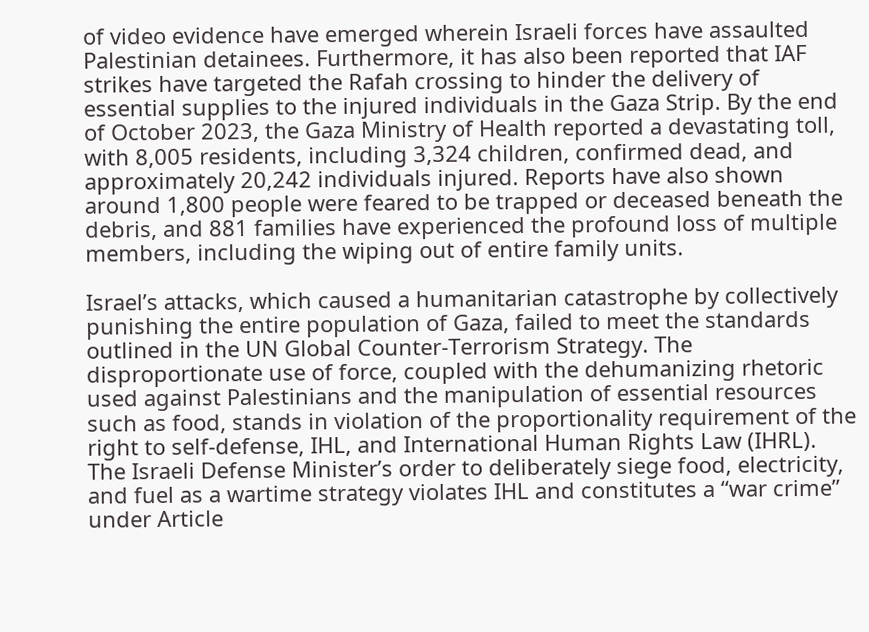of video evidence have emerged wherein Israeli forces have assaulted Palestinian detainees. Furthermore, it has also been reported that IAF strikes have targeted the Rafah crossing to hinder the delivery of essential supplies to the injured individuals in the Gaza Strip. By the end of October 2023, the Gaza Ministry of Health reported a devastating toll, with 8,005 residents, including 3,324 children, confirmed dead, and approximately 20,242 individuals injured. Reports have also shown around 1,800 people were feared to be trapped or deceased beneath the debris, and 881 families have experienced the profound loss of multiple members, including the wiping out of entire family units.

Israel’s attacks, which caused a humanitarian catastrophe by collectively punishing the entire population of Gaza, failed to meet the standards outlined in the UN Global Counter-Terrorism Strategy. The disproportionate use of force, coupled with the dehumanizing rhetoric used against Palestinians and the manipulation of essential resources such as food, stands in violation of the proportionality requirement of the right to self-defense, IHL, and International Human Rights Law (IHRL). The Israeli Defense Minister’s order to deliberately siege food, electricity, and fuel as a wartime strategy violates IHL and constitutes a “war crime” under Article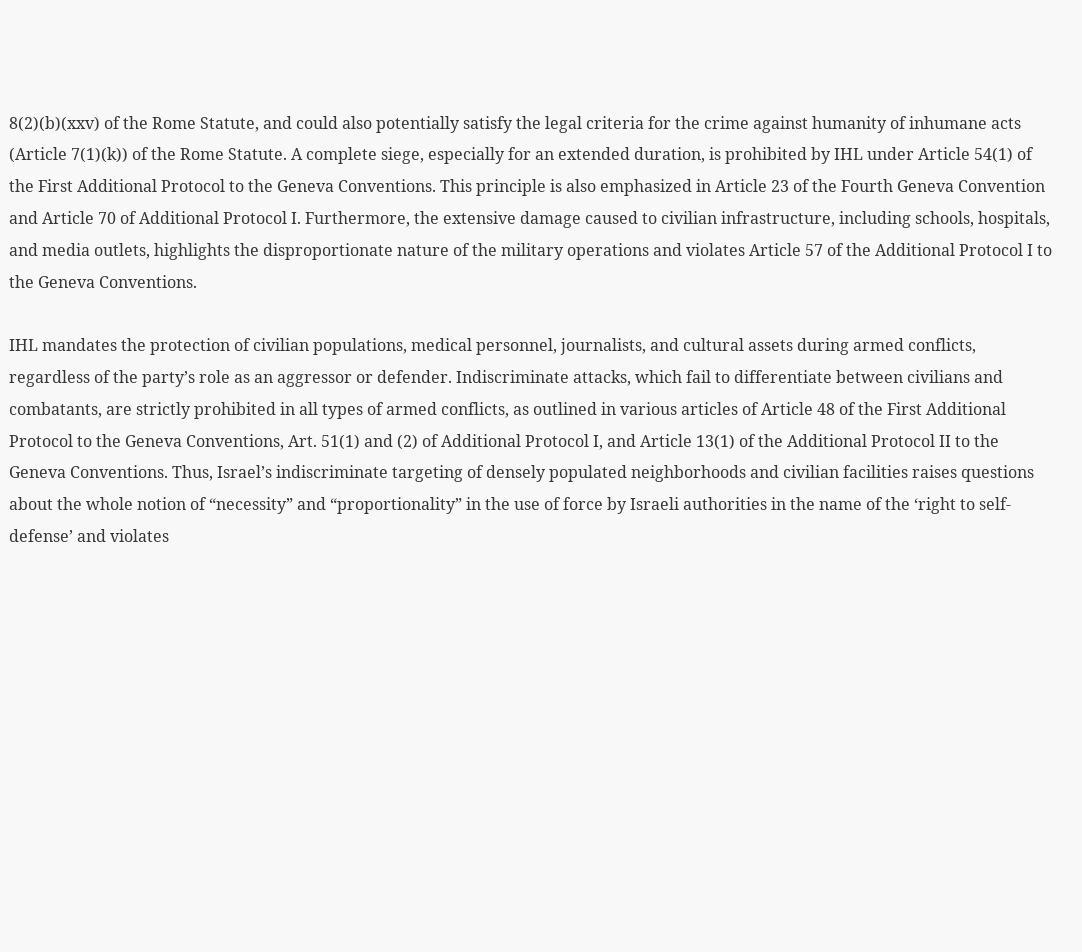8(2)(b)(xxv) of the Rome Statute, and could also potentially satisfy the legal criteria for the crime against humanity of inhumane acts (Article 7(1)(k)) of the Rome Statute. A complete siege, especially for an extended duration, is prohibited by IHL under Article 54(1) of the First Additional Protocol to the Geneva Conventions. This principle is also emphasized in Article 23 of the Fourth Geneva Convention and Article 70 of Additional Protocol I. Furthermore, the extensive damage caused to civilian infrastructure, including schools, hospitals, and media outlets, highlights the disproportionate nature of the military operations and violates Article 57 of the Additional Protocol I to the Geneva Conventions.

IHL mandates the protection of civilian populations, medical personnel, journalists, and cultural assets during armed conflicts, regardless of the party’s role as an aggressor or defender. Indiscriminate attacks, which fail to differentiate between civilians and combatants, are strictly prohibited in all types of armed conflicts, as outlined in various articles of Article 48 of the First Additional Protocol to the Geneva Conventions, Art. 51(1) and (2) of Additional Protocol I, and Article 13(1) of the Additional Protocol II to the Geneva Conventions. Thus, Israel’s indiscriminate targeting of densely populated neighborhoods and civilian facilities raises questions about the whole notion of “necessity” and “proportionality” in the use of force by Israeli authorities in the name of the ‘right to self-defense’ and violates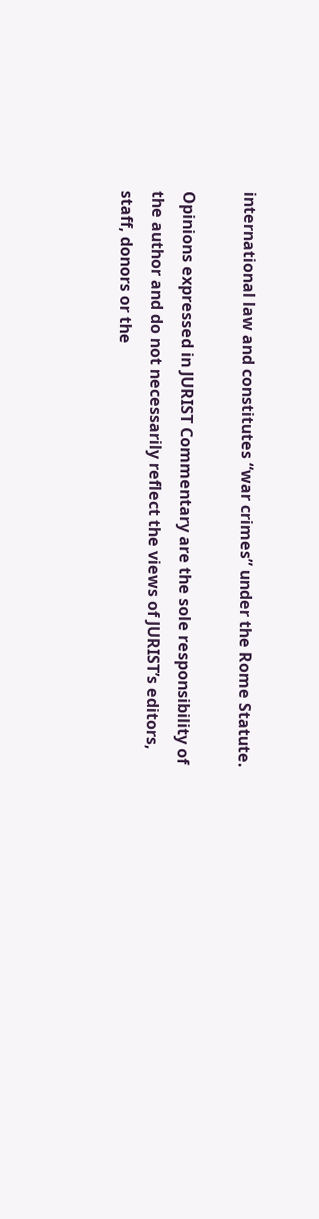international law and constitutes “war crimes” under the Rome Statute.

Opinions expressed in JURIST Commentary are the sole responsibility of the author and do not necessarily reflect the views of JURIST’s editors, staff, donors or the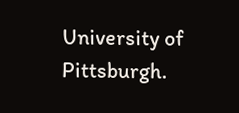University of Pittsburgh.